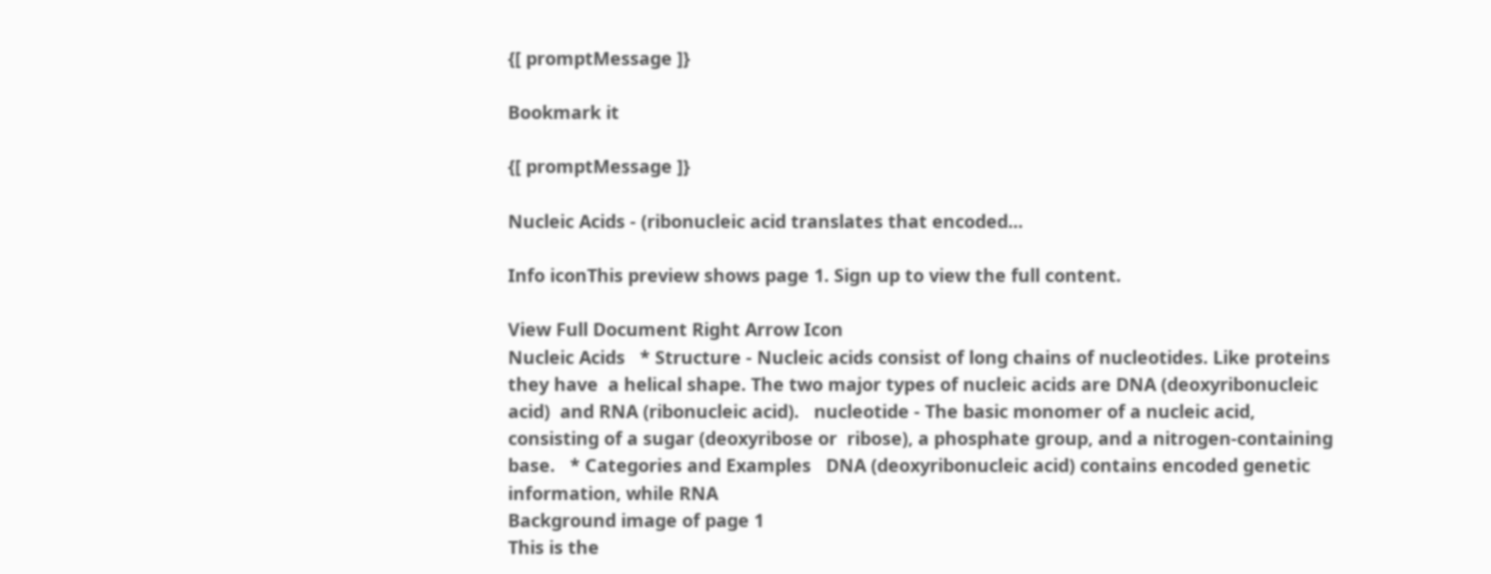{[ promptMessage ]}

Bookmark it

{[ promptMessage ]}

Nucleic Acids - (ribonucleic acid translates that encoded...

Info iconThis preview shows page 1. Sign up to view the full content.

View Full Document Right Arrow Icon
Nucleic Acids   * Structure - Nucleic acids consist of long chains of nucleotides. Like proteins they have  a helical shape. The two major types of nucleic acids are DNA (deoxyribonucleic acid)  and RNA (ribonucleic acid).   nucleotide - The basic monomer of a nucleic acid, consisting of a sugar (deoxyribose or  ribose), a phosphate group, and a nitrogen-containing base.   * Categories and Examples   DNA (deoxyribonucleic acid) contains encoded genetic information, while RNA
Background image of page 1
This is the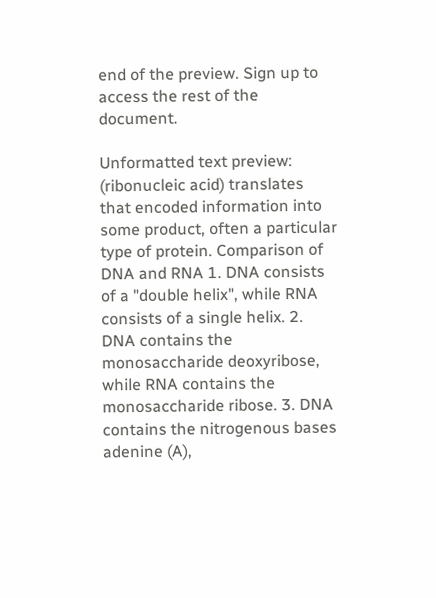end of the preview. Sign up to access the rest of the document.

Unformatted text preview: (ribonucleic acid) translates that encoded information into some product, often a particular type of protein. Comparison of DNA and RNA 1. DNA consists of a "double helix", while RNA consists of a single helix. 2. DNA contains the monosaccharide deoxyribose, while RNA contains the monosaccharide ribose. 3. DNA contains the nitrogenous bases adenine (A),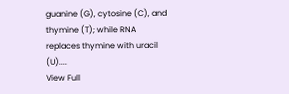guanine (G), cytosine (C), and thymine (T); while RNA replaces thymine with uracil (U)....
View Full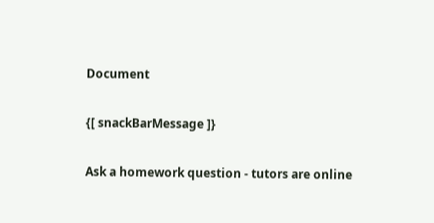Document

{[ snackBarMessage ]}

Ask a homework question - tutors are online